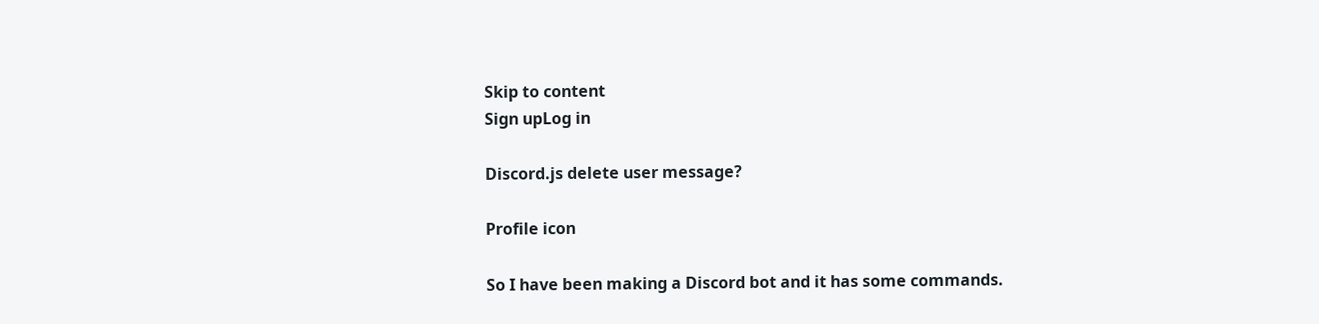Skip to content
Sign upLog in

Discord.js delete user message?

Profile icon

So I have been making a Discord bot and it has some commands.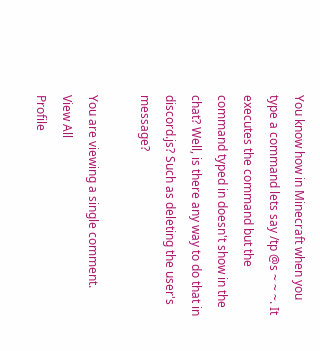You know how in Minecraft when you type a command lets say /tp @s ~ ~ ~. It executes the command but the command typed in doesn't show in the chat? Well, is there any way to do that in discord.js? Such as deleting the user's message?

You are viewing a single comment. View All
Profile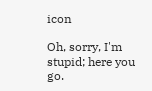icon

Oh, sorry, I'm stupid; here you go.